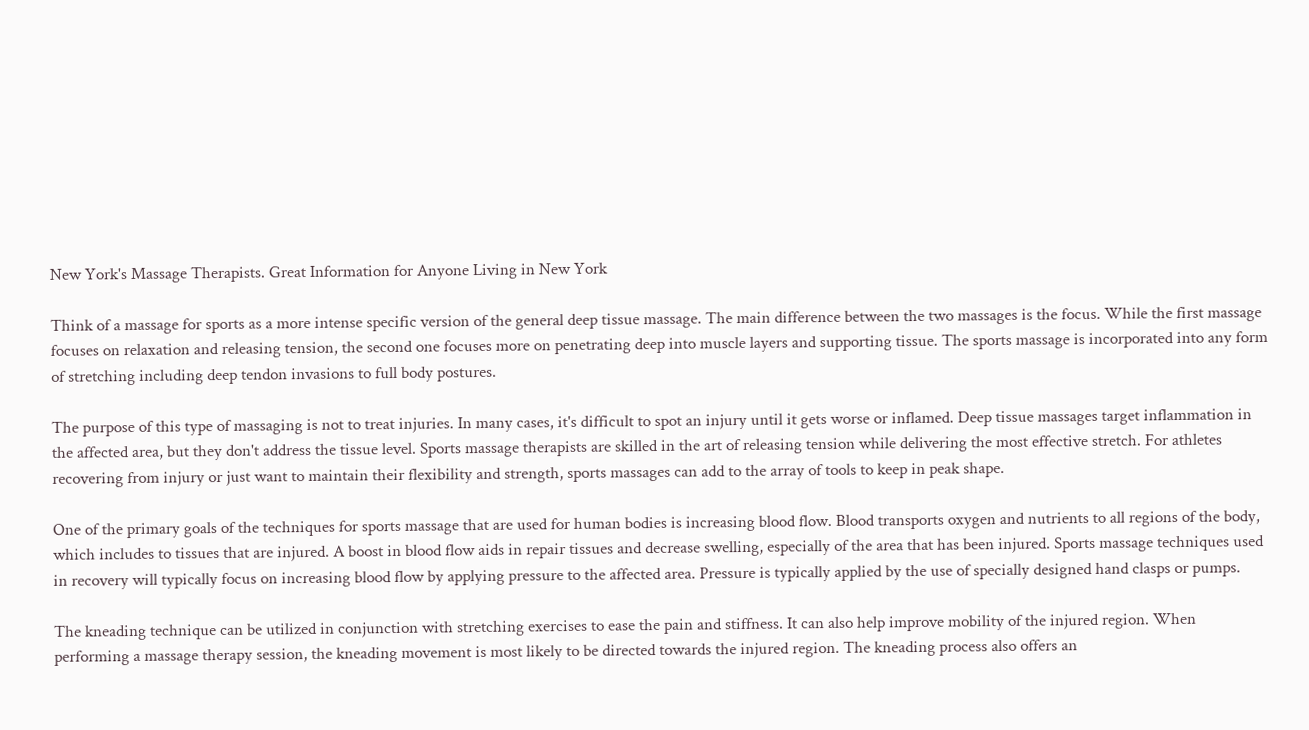New York's Massage Therapists. Great Information for Anyone Living in New York

Think of a massage for sports as a more intense specific version of the general deep tissue massage. The main difference between the two massages is the focus. While the first massage focuses on relaxation and releasing tension, the second one focuses more on penetrating deep into muscle layers and supporting tissue. The sports massage is incorporated into any form of stretching including deep tendon invasions to full body postures.

The purpose of this type of massaging is not to treat injuries. In many cases, it's difficult to spot an injury until it gets worse or inflamed. Deep tissue massages target inflammation in the affected area, but they don't address the tissue level. Sports massage therapists are skilled in the art of releasing tension while delivering the most effective stretch. For athletes recovering from injury or just want to maintain their flexibility and strength, sports massages can add to the array of tools to keep in peak shape.

One of the primary goals of the techniques for sports massage that are used for human bodies is increasing blood flow. Blood transports oxygen and nutrients to all regions of the body, which includes to tissues that are injured. A boost in blood flow aids in repair tissues and decrease swelling, especially of the area that has been injured. Sports massage techniques used in recovery will typically focus on increasing blood flow by applying pressure to the affected area. Pressure is typically applied by the use of specially designed hand clasps or pumps.

The kneading technique can be utilized in conjunction with stretching exercises to ease the pain and stiffness. It can also help improve mobility of the injured region. When performing a massage therapy session, the kneading movement is most likely to be directed towards the injured region. The kneading process also offers an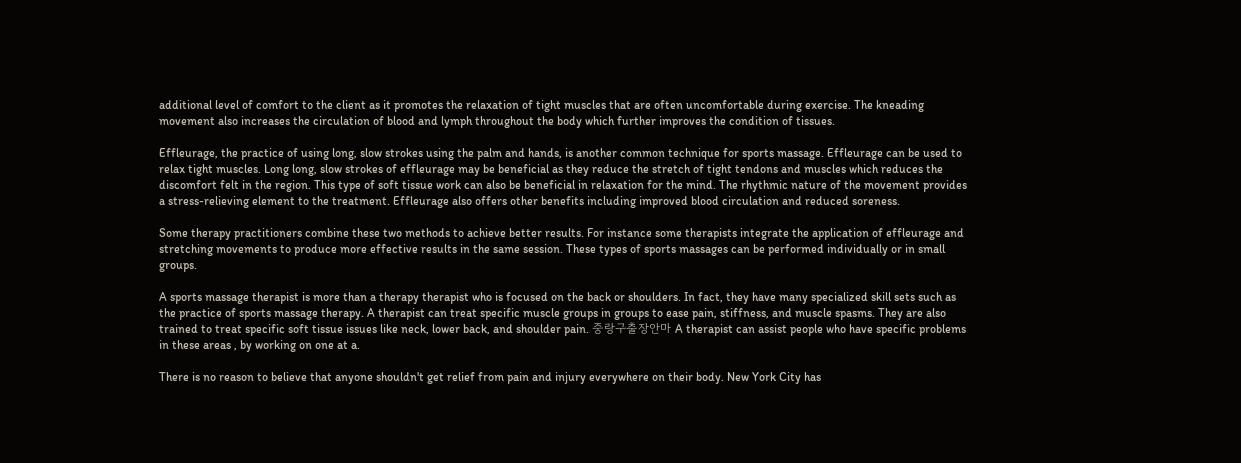additional level of comfort to the client as it promotes the relaxation of tight muscles that are often uncomfortable during exercise. The kneading movement also increases the circulation of blood and lymph throughout the body which further improves the condition of tissues.

Effleurage, the practice of using long, slow strokes using the palm and hands, is another common technique for sports massage. Effleurage can be used to relax tight muscles. Long long, slow strokes of effleurage may be beneficial as they reduce the stretch of tight tendons and muscles which reduces the discomfort felt in the region. This type of soft tissue work can also be beneficial in relaxation for the mind. The rhythmic nature of the movement provides a stress-relieving element to the treatment. Effleurage also offers other benefits including improved blood circulation and reduced soreness.

Some therapy practitioners combine these two methods to achieve better results. For instance some therapists integrate the application of effleurage and stretching movements to produce more effective results in the same session. These types of sports massages can be performed individually or in small groups.

A sports massage therapist is more than a therapy therapist who is focused on the back or shoulders. In fact, they have many specialized skill sets such as the practice of sports massage therapy. A therapist can treat specific muscle groups in groups to ease pain, stiffness, and muscle spasms. They are also trained to treat specific soft tissue issues like neck, lower back, and shoulder pain. 중랑구출장안마 A therapist can assist people who have specific problems in these areas , by working on one at a.

There is no reason to believe that anyone shouldn't get relief from pain and injury everywhere on their body. New York City has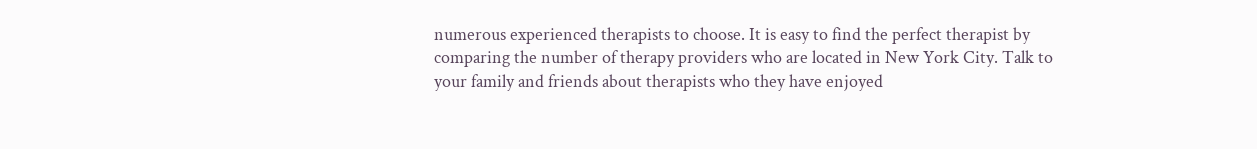numerous experienced therapists to choose. It is easy to find the perfect therapist by comparing the number of therapy providers who are located in New York City. Talk to your family and friends about therapists who they have enjoyed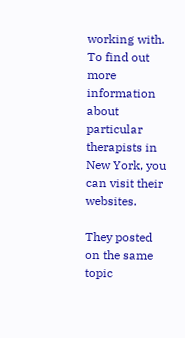working with. To find out more information about particular therapists in New York, you can visit their websites.

They posted on the same topic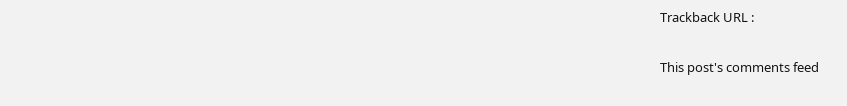Trackback URL :

This post's comments feed